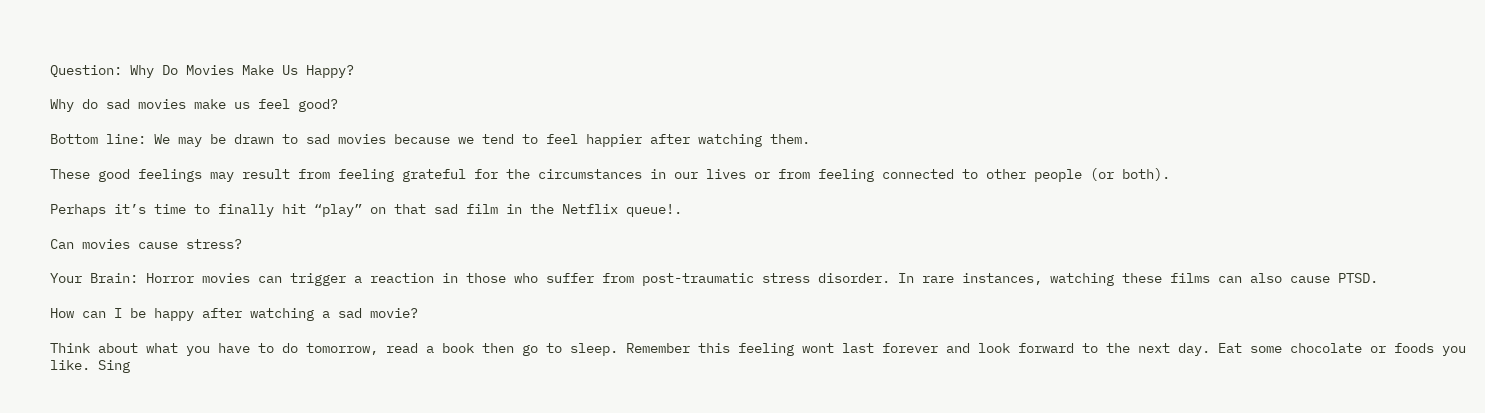Question: Why Do Movies Make Us Happy?

Why do sad movies make us feel good?

Bottom line: We may be drawn to sad movies because we tend to feel happier after watching them.

These good feelings may result from feeling grateful for the circumstances in our lives or from feeling connected to other people (or both).

Perhaps it’s time to finally hit “play” on that sad film in the Netflix queue!.

Can movies cause stress?

Your Brain: Horror movies can trigger a reaction in those who suffer from post-traumatic stress disorder. In rare instances, watching these films can also cause PTSD.

How can I be happy after watching a sad movie?

Think about what you have to do tomorrow, read a book then go to sleep. Remember this feeling wont last forever and look forward to the next day. Eat some chocolate or foods you like. Sing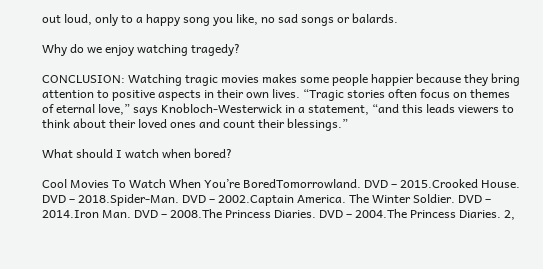out loud, only to a happy song you like, no sad songs or balards.

Why do we enjoy watching tragedy?

CONCLUSION: Watching tragic movies makes some people happier because they bring attention to positive aspects in their own lives. “Tragic stories often focus on themes of eternal love,” says Knobloch-Westerwick in a statement, “and this leads viewers to think about their loved ones and count their blessings.”

What should I watch when bored?

Cool Movies To Watch When You’re BoredTomorrowland. DVD – 2015.Crooked House. DVD – 2018.Spider-Man. DVD – 2002.Captain America. The Winter Soldier. DVD – 2014.Iron Man. DVD – 2008.The Princess Diaries. DVD – 2004.The Princess Diaries. 2,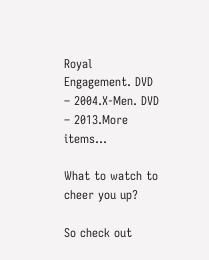Royal Engagement. DVD – 2004.X-Men. DVD – 2013.More items…

What to watch to cheer you up?

So check out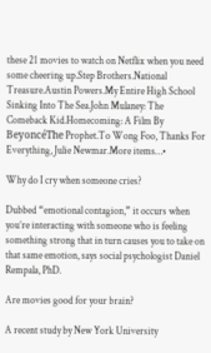these 21 movies to watch on Netflix when you need some cheering up.Step Brothers.National Treasure.Austin Powers.My Entire High School Sinking Into The Sea.John Mulaney: The Comeback Kid.Homecoming: A Film By BeyoncéThe Prophet.To Wong Foo, Thanks For Everything, Julie Newmar.More items…•

Why do I cry when someone cries?

Dubbed “emotional contagion,” it occurs when you’re interacting with someone who is feeling something strong that in turn causes you to take on that same emotion, says social psychologist Daniel Rempala, PhD.

Are movies good for your brain?

A recent study by New York University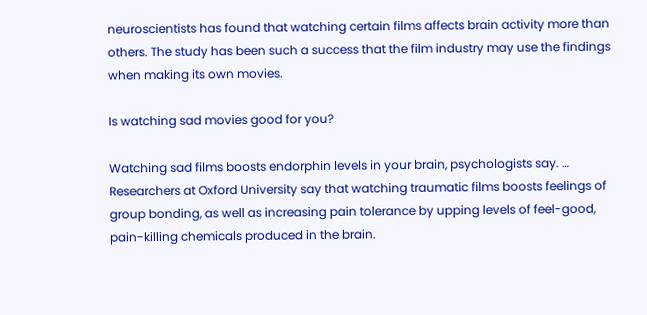neuroscientists has found that watching certain films affects brain activity more than others. The study has been such a success that the film industry may use the findings when making its own movies.

Is watching sad movies good for you?

Watching sad films boosts endorphin levels in your brain, psychologists say. … Researchers at Oxford University say that watching traumatic films boosts feelings of group bonding, as well as increasing pain tolerance by upping levels of feel-good, pain-killing chemicals produced in the brain.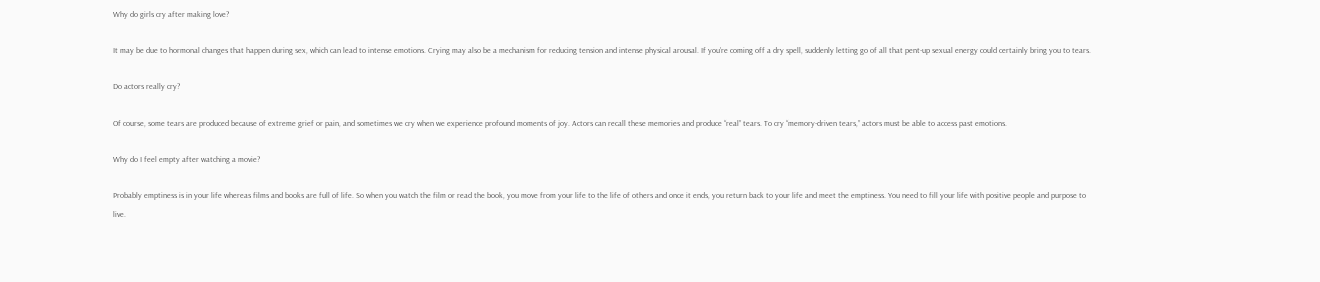Why do girls cry after making love?

It may be due to hormonal changes that happen during sex, which can lead to intense emotions. Crying may also be a mechanism for reducing tension and intense physical arousal. If you’re coming off a dry spell, suddenly letting go of all that pent-up sexual energy could certainly bring you to tears.

Do actors really cry?

Of course, some tears are produced because of extreme grief or pain, and sometimes we cry when we experience profound moments of joy. Actors can recall these memories and produce “real” tears. To cry “memory-driven tears,” actors must be able to access past emotions.

Why do I feel empty after watching a movie?

Probably emptiness is in your life whereas films and books are full of life. So when you watch the film or read the book, you move from your life to the life of others and once it ends, you return back to your life and meet the emptiness. You need to fill your life with positive people and purpose to live.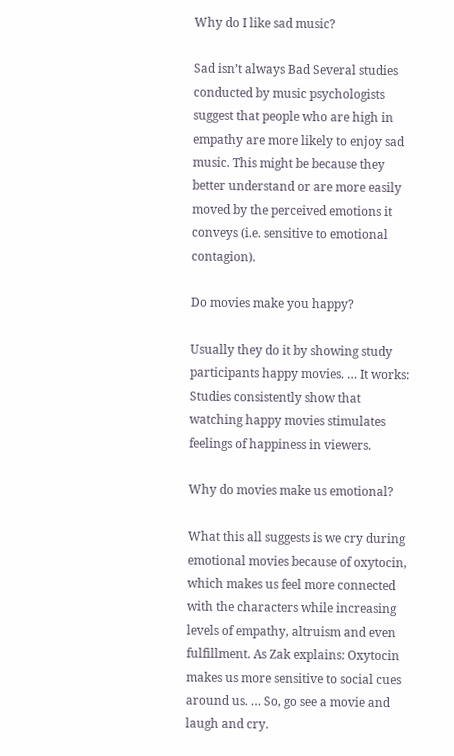Why do I like sad music?

Sad isn’t always Bad Several studies conducted by music psychologists suggest that people who are high in empathy are more likely to enjoy sad music. This might be because they better understand or are more easily moved by the perceived emotions it conveys (i.e. sensitive to emotional contagion).

Do movies make you happy?

Usually they do it by showing study participants happy movies. … It works: Studies consistently show that watching happy movies stimulates feelings of happiness in viewers.

Why do movies make us emotional?

What this all suggests is we cry during emotional movies because of oxytocin, which makes us feel more connected with the characters while increasing levels of empathy, altruism and even fulfillment. As Zak explains: Oxytocin makes us more sensitive to social cues around us. … So, go see a movie and laugh and cry.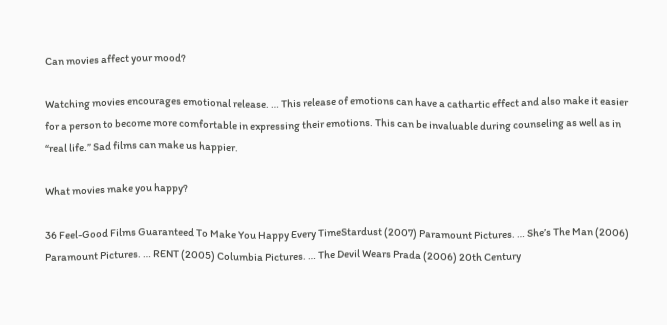Can movies affect your mood?

Watching movies encourages emotional release. … This release of emotions can have a cathartic effect and also make it easier for a person to become more comfortable in expressing their emotions. This can be invaluable during counseling as well as in “real life.” Sad films can make us happier.

What movies make you happy?

36 Feel-Good Films Guaranteed To Make You Happy Every TimeStardust (2007) Paramount Pictures. … She’s The Man (2006) Paramount Pictures. … RENT (2005) Columbia Pictures. … The Devil Wears Prada (2006) 20th Century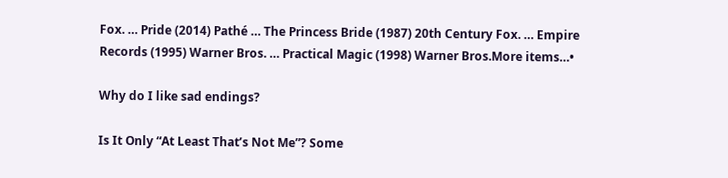Fox. … Pride (2014) Pathé … The Princess Bride (1987) 20th Century Fox. … Empire Records (1995) Warner Bros. … Practical Magic (1998) Warner Bros.More items…•

Why do I like sad endings?

Is It Only “At Least That’s Not Me”? Some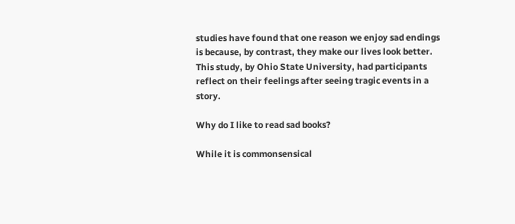studies have found that one reason we enjoy sad endings is because, by contrast, they make our lives look better. This study, by Ohio State University, had participants reflect on their feelings after seeing tragic events in a story.

Why do I like to read sad books?

While it is commonsensical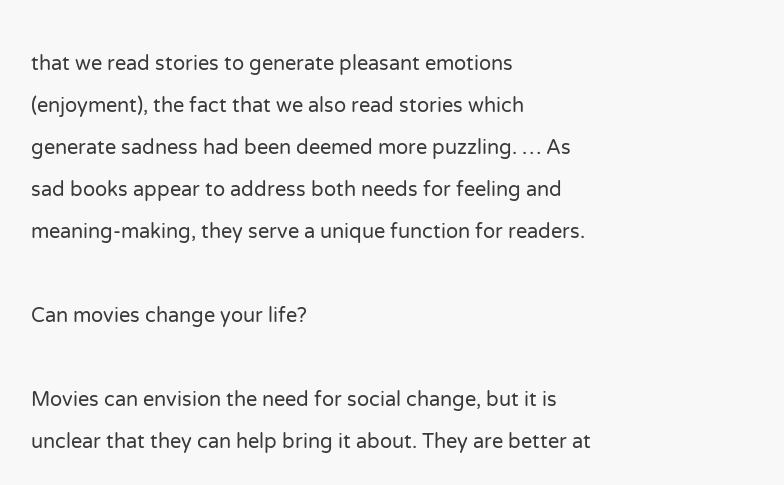that we read stories to generate pleasant emotions (enjoyment), the fact that we also read stories which generate sadness had been deemed more puzzling. … As sad books appear to address both needs for feeling and meaning-making, they serve a unique function for readers.

Can movies change your life?

Movies can envision the need for social change, but it is unclear that they can help bring it about. They are better at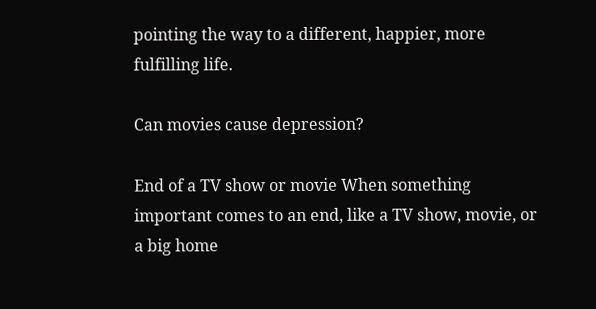pointing the way to a different, happier, more fulfilling life.

Can movies cause depression?

End of a TV show or movie When something important comes to an end, like a TV show, movie, or a big home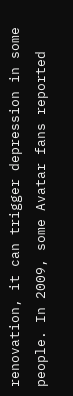renovation, it can trigger depression in some people. In 2009, some Avatar fans reported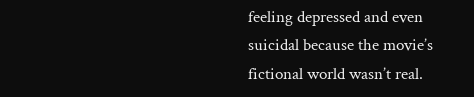feeling depressed and even suicidal because the movie’s fictional world wasn’t real.